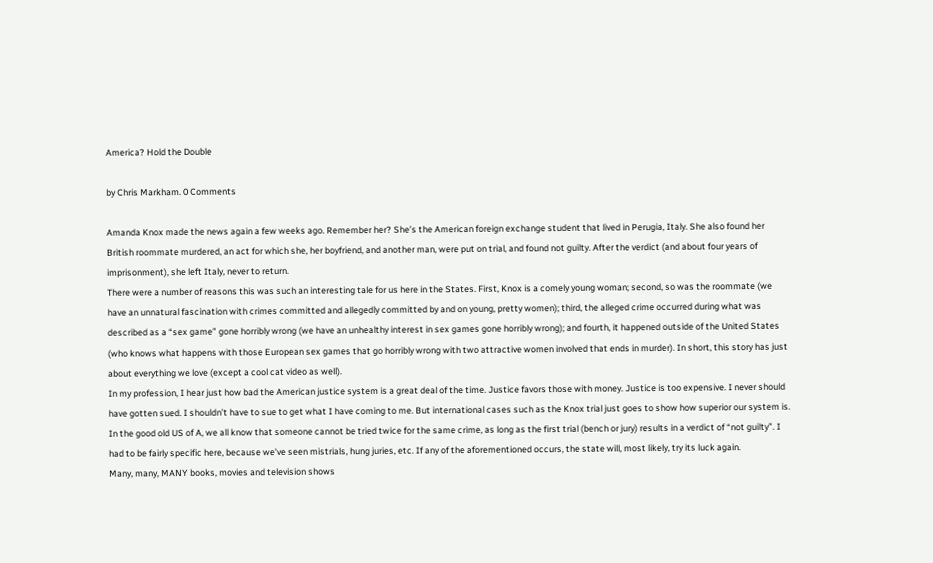America? Hold the Double

by Chris Markham. 0 Comments

Amanda Knox made the news again a few weeks ago. Remember her? She’s the American foreign exchange student that lived in Perugia, Italy. She also found her British roommate murdered, an act for which she, her boyfriend, and another man, were put on trial, and found not guilty. After the verdict (and about four years of imprisonment), she left Italy, never to return.
There were a number of reasons this was such an interesting tale for us here in the States. First, Knox is a comely young woman; second, so was the roommate (we have an unnatural fascination with crimes committed and allegedly committed by and on young, pretty women); third, the alleged crime occurred during what was described as a “sex game” gone horribly wrong (we have an unhealthy interest in sex games gone horribly wrong); and fourth, it happened outside of the United States (who knows what happens with those European sex games that go horribly wrong with two attractive women involved that ends in murder). In short, this story has just about everything we love (except a cool cat video as well).
In my profession, I hear just how bad the American justice system is a great deal of the time. Justice favors those with money. Justice is too expensive. I never should have gotten sued. I shouldn’t have to sue to get what I have coming to me. But international cases such as the Knox trial just goes to show how superior our system is.
In the good old US of A, we all know that someone cannot be tried twice for the same crime, as long as the first trial (bench or jury) results in a verdict of “not guilty”. I had to be fairly specific here, because we’ve seen mistrials, hung juries, etc. If any of the aforementioned occurs, the state will, most likely, try its luck again.
Many, many, MANY books, movies and television shows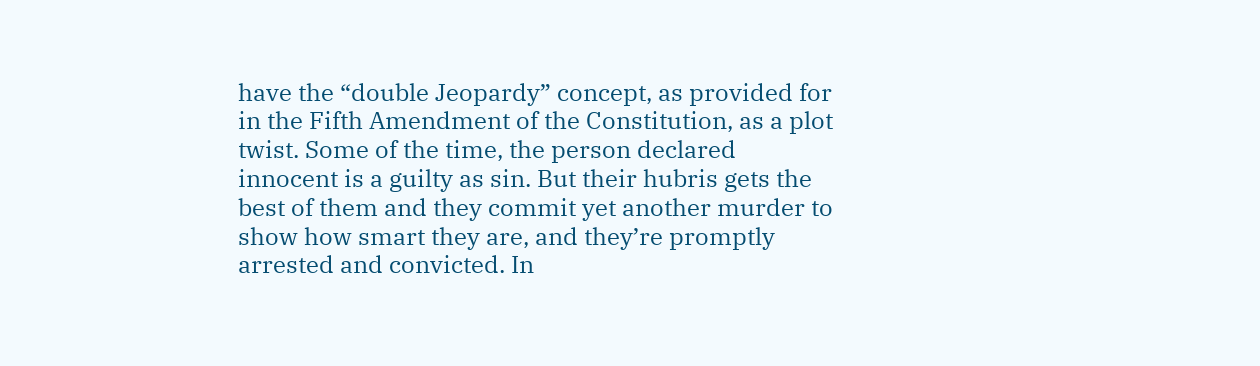have the “double Jeopardy” concept, as provided for in the Fifth Amendment of the Constitution, as a plot twist. Some of the time, the person declared innocent is a guilty as sin. But their hubris gets the best of them and they commit yet another murder to show how smart they are, and they’re promptly arrested and convicted. In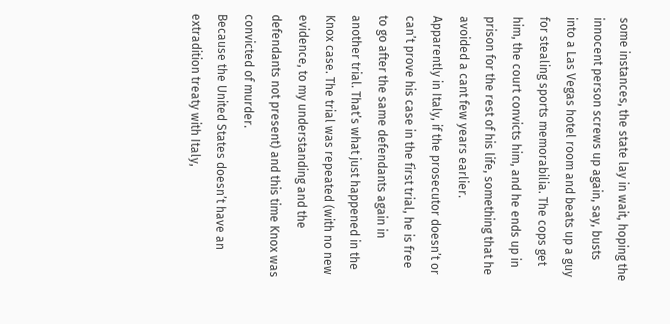some instances, the state lay in wait, hoping the innocent person screws up again, say, busts into a Las Vegas hotel room and beats up a guy for stealing sports memorabilia. The cops get him, the court convicts him, and he ends up in prison for the rest of his life, something that he avoided a cant few years earlier.
Apparently in Italy, if the prosecutor doesn’t or can’t prove his case in the first trial, he is free to go after the same defendants again in another trial. That’s what just happened in the Knox case. The trial was repeated (with no new evidence, to my understanding and the defendants not present) and this time Knox was convicted of murder.
Because the United States doesn’t have an extradition treaty with Italy,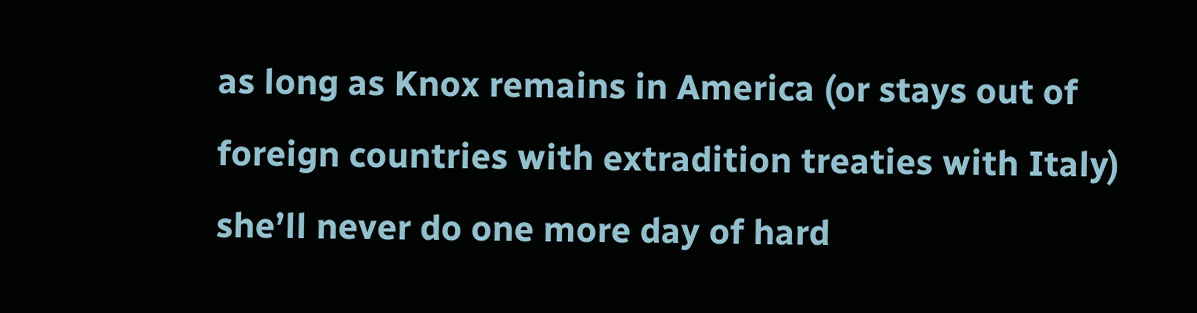as long as Knox remains in America (or stays out of foreign countries with extradition treaties with Italy) she’ll never do one more day of hard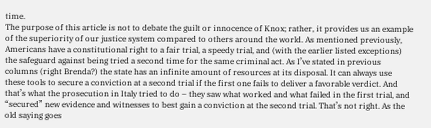time.
The purpose of this article is not to debate the guilt or innocence of Knox; rather, it provides us an example of the superiority of our justice system compared to others around the world. As mentioned previously, Americans have a constitutional right to a fair trial, a speedy trial, and (with the earlier listed exceptions) the safeguard against being tried a second time for the same criminal act. As I’ve stated in previous columns (right Brenda?) the state has an infinite amount of resources at its disposal. It can always use these tools to secure a conviction at a second trial if the first one fails to deliver a favorable verdict. And that’s what the prosecution in Italy tried to do – they saw what worked and what failed in the first trial, and “secured” new evidence and witnesses to best gain a conviction at the second trial. That’s not right. As the old saying goes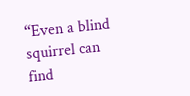“Even a blind squirrel can find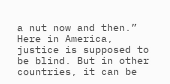a nut now and then.”
Here in America, justice is supposed to be blind. But in other countries, it can be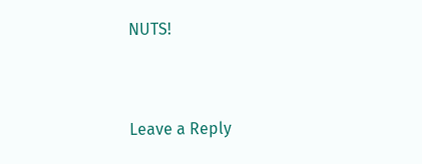NUTS!


Leave a Reply